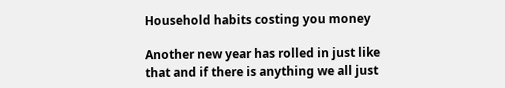Household habits costing you money

Another new year has rolled in just like that and if there is anything we all just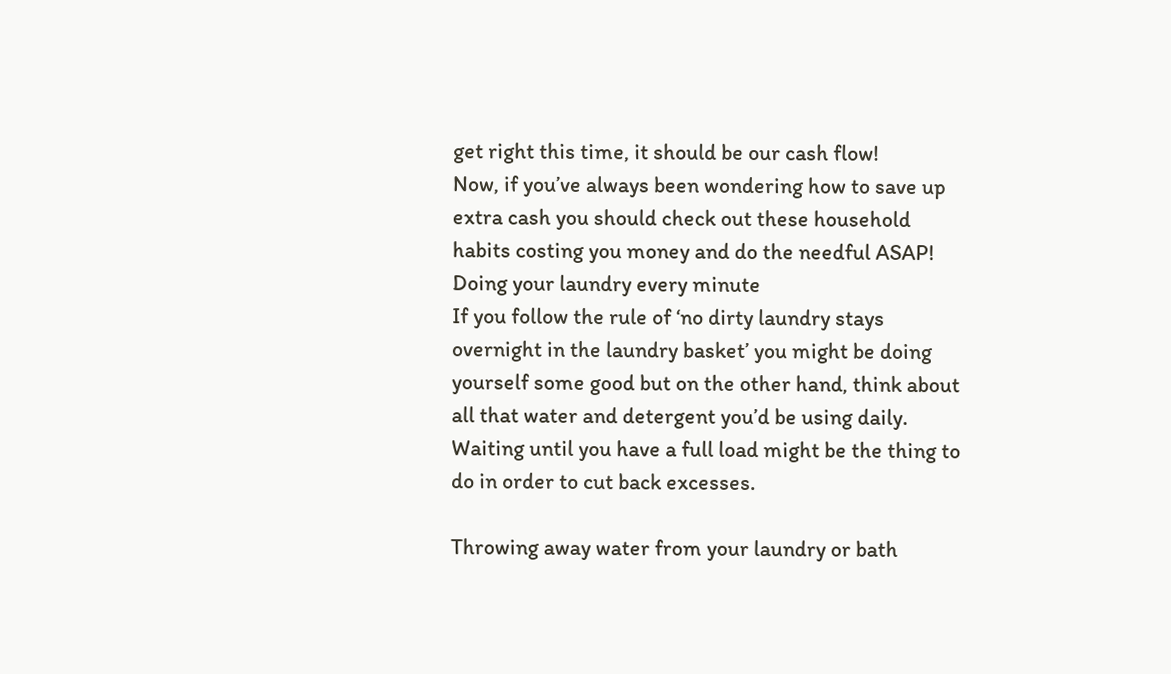get right this time, it should be our cash flow!
Now, if you’ve always been wondering how to save up extra cash you should check out these household habits costing you money and do the needful ASAP!
Doing your laundry every minute
If you follow the rule of ‘no dirty laundry stays overnight in the laundry basket’ you might be doing yourself some good but on the other hand, think about all that water and detergent you’d be using daily. Waiting until you have a full load might be the thing to do in order to cut back excesses.

Throwing away water from your laundry or bath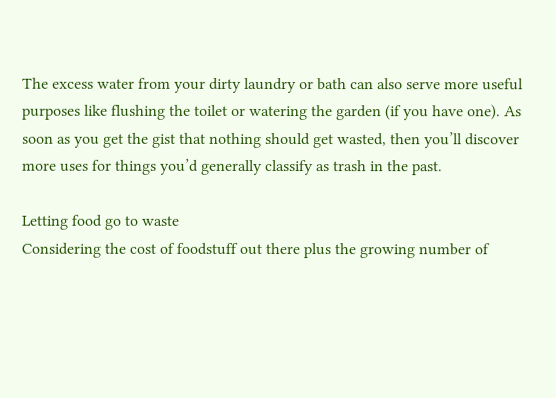The excess water from your dirty laundry or bath can also serve more useful purposes like flushing the toilet or watering the garden (if you have one). As soon as you get the gist that nothing should get wasted, then you’ll discover more uses for things you’d generally classify as trash in the past.

Letting food go to waste
Considering the cost of foodstuff out there plus the growing number of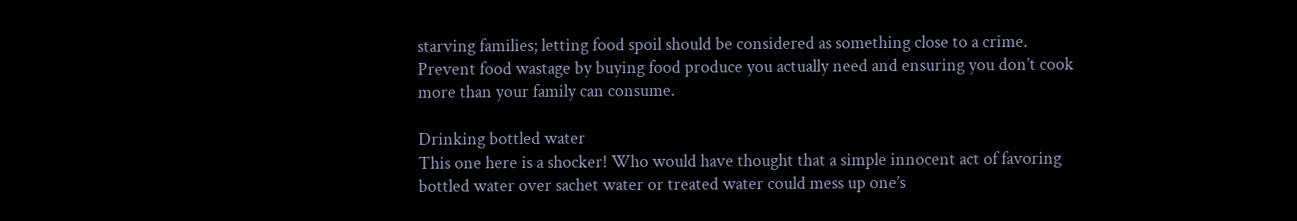starving families; letting food spoil should be considered as something close to a crime. Prevent food wastage by buying food produce you actually need and ensuring you don’t cook more than your family can consume.

Drinking bottled water
This one here is a shocker! Who would have thought that a simple innocent act of favoring bottled water over sachet water or treated water could mess up one’s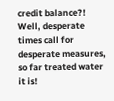credit balance?! Well, desperate times call for desperate measures, so far treated water it is!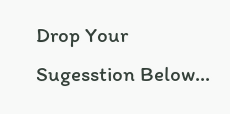Drop Your Sugesstion Below...